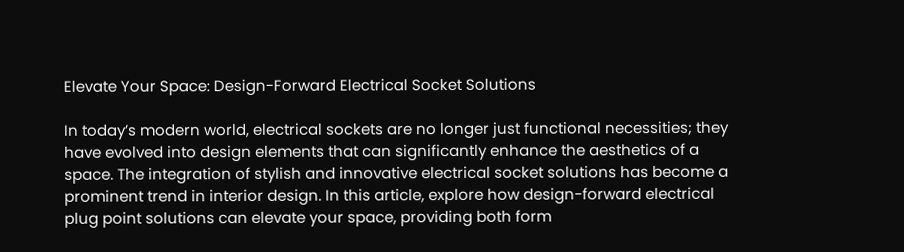Elevate Your Space: Design-Forward Electrical Socket Solutions

In today’s modern world, electrical sockets are no longer just functional necessities; they have evolved into design elements that can significantly enhance the aesthetics of a space. The integration of stylish and innovative electrical socket solutions has become a prominent trend in interior design. In this article, explore how design-forward electrical plug point solutions can elevate your space, providing both form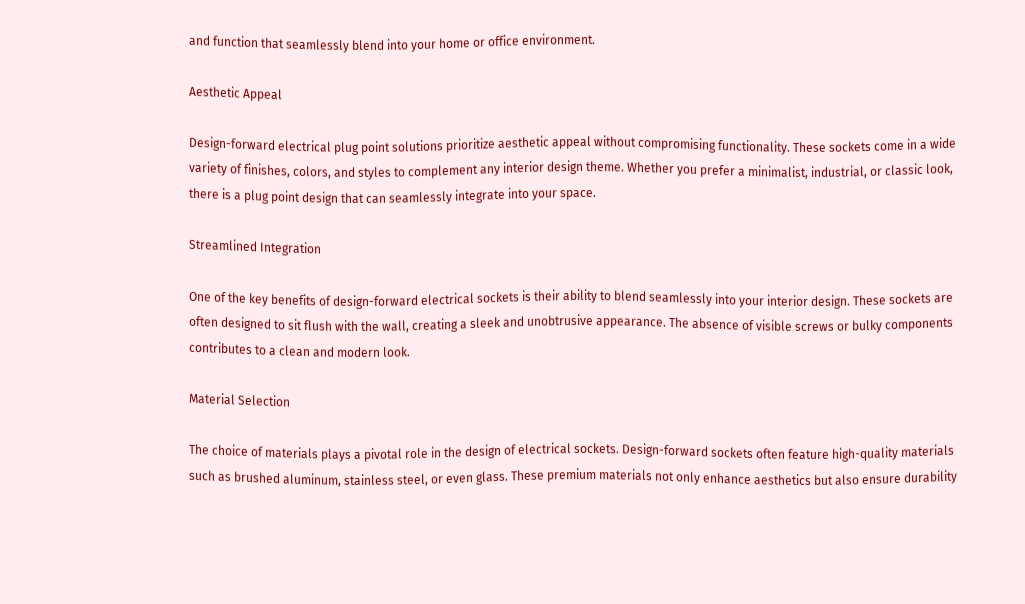and function that seamlessly blend into your home or office environment.

Aesthetic Appeal

Design-forward electrical plug point solutions prioritize aesthetic appeal without compromising functionality. These sockets come in a wide variety of finishes, colors, and styles to complement any interior design theme. Whether you prefer a minimalist, industrial, or classic look, there is a plug point design that can seamlessly integrate into your space.

Streamlined Integration

One of the key benefits of design-forward electrical sockets is their ability to blend seamlessly into your interior design. These sockets are often designed to sit flush with the wall, creating a sleek and unobtrusive appearance. The absence of visible screws or bulky components contributes to a clean and modern look.

Material Selection

The choice of materials plays a pivotal role in the design of electrical sockets. Design-forward sockets often feature high-quality materials such as brushed aluminum, stainless steel, or even glass. These premium materials not only enhance aesthetics but also ensure durability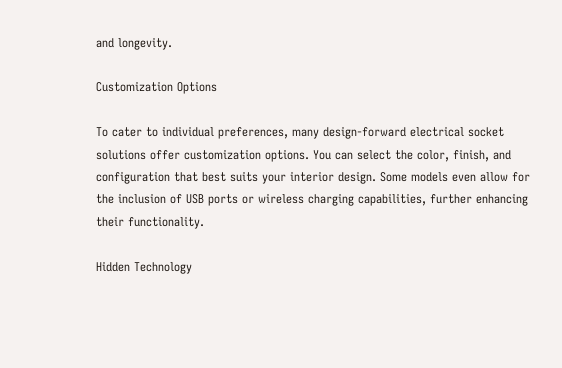and longevity.

Customization Options

To cater to individual preferences, many design-forward electrical socket solutions offer customization options. You can select the color, finish, and configuration that best suits your interior design. Some models even allow for the inclusion of USB ports or wireless charging capabilities, further enhancing their functionality.

Hidden Technology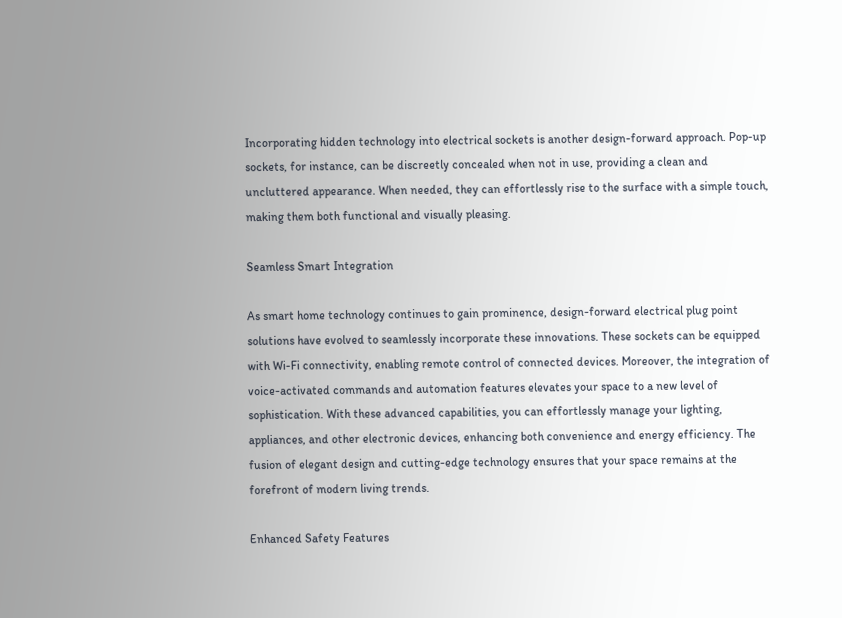Incorporating hidden technology into electrical sockets is another design-forward approach. Pop-up sockets, for instance, can be discreetly concealed when not in use, providing a clean and uncluttered appearance. When needed, they can effortlessly rise to the surface with a simple touch, making them both functional and visually pleasing.

Seamless Smart Integration

As smart home technology continues to gain prominence, design-forward electrical plug point solutions have evolved to seamlessly incorporate these innovations. These sockets can be equipped with Wi-Fi connectivity, enabling remote control of connected devices. Moreover, the integration of voice-activated commands and automation features elevates your space to a new level of sophistication. With these advanced capabilities, you can effortlessly manage your lighting, appliances, and other electronic devices, enhancing both convenience and energy efficiency. The fusion of elegant design and cutting-edge technology ensures that your space remains at the forefront of modern living trends.

Enhanced Safety Features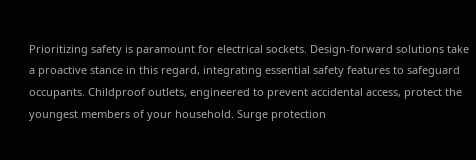Prioritizing safety is paramount for electrical sockets. Design-forward solutions take a proactive stance in this regard, integrating essential safety features to safeguard occupants. Childproof outlets, engineered to prevent accidental access, protect the youngest members of your household. Surge protection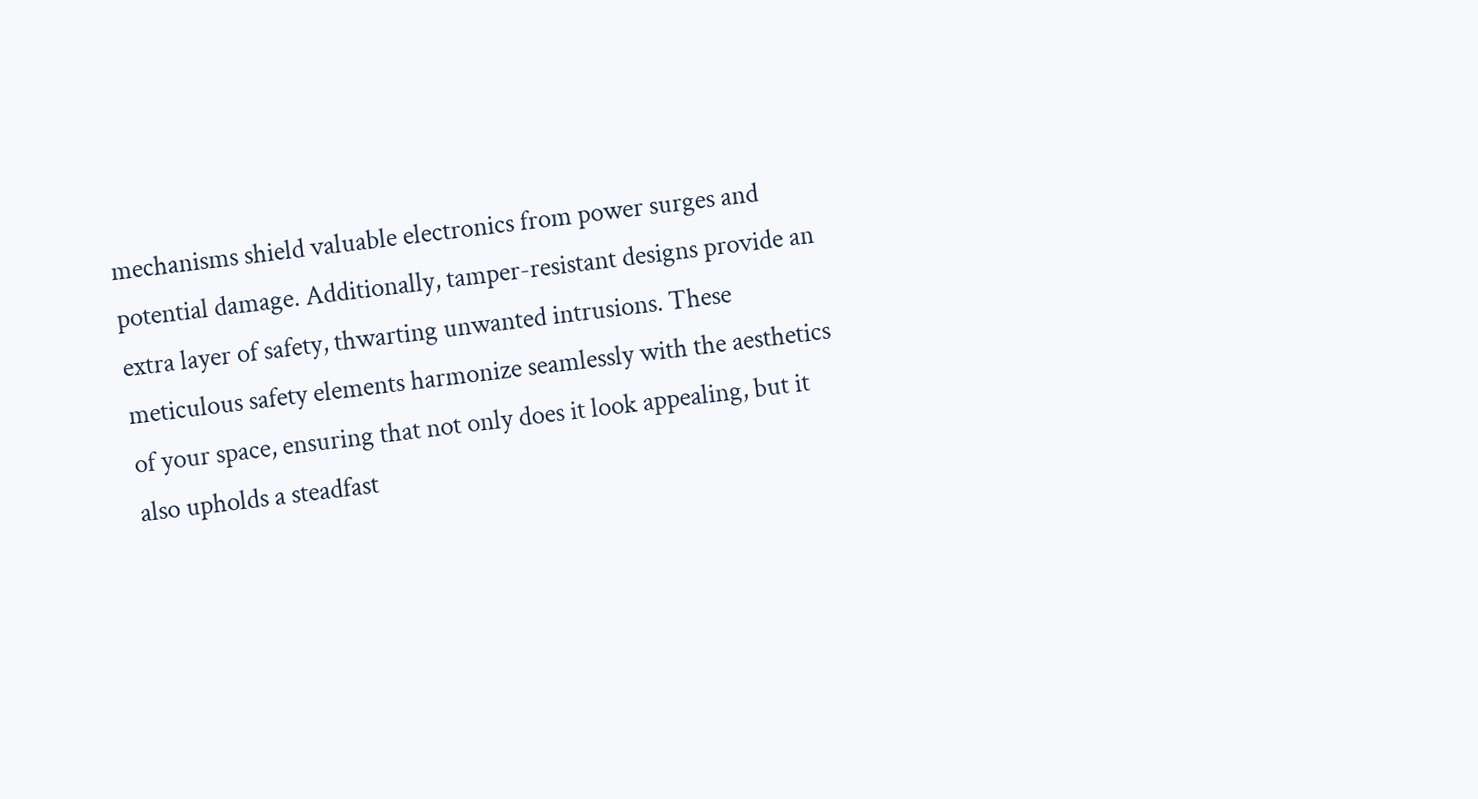mechanisms shield valuable electronics from power surges and potential damage. Additionally, tamper-resistant designs provide an extra layer of safety, thwarting unwanted intrusions. These meticulous safety elements harmonize seamlessly with the aesthetics of your space, ensuring that not only does it look appealing, but it also upholds a steadfast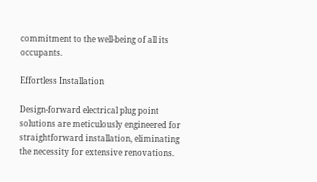commitment to the well-being of all its occupants.

Effortless Installation

Design-forward electrical plug point solutions are meticulously engineered for straightforward installation, eliminating the necessity for extensive renovations.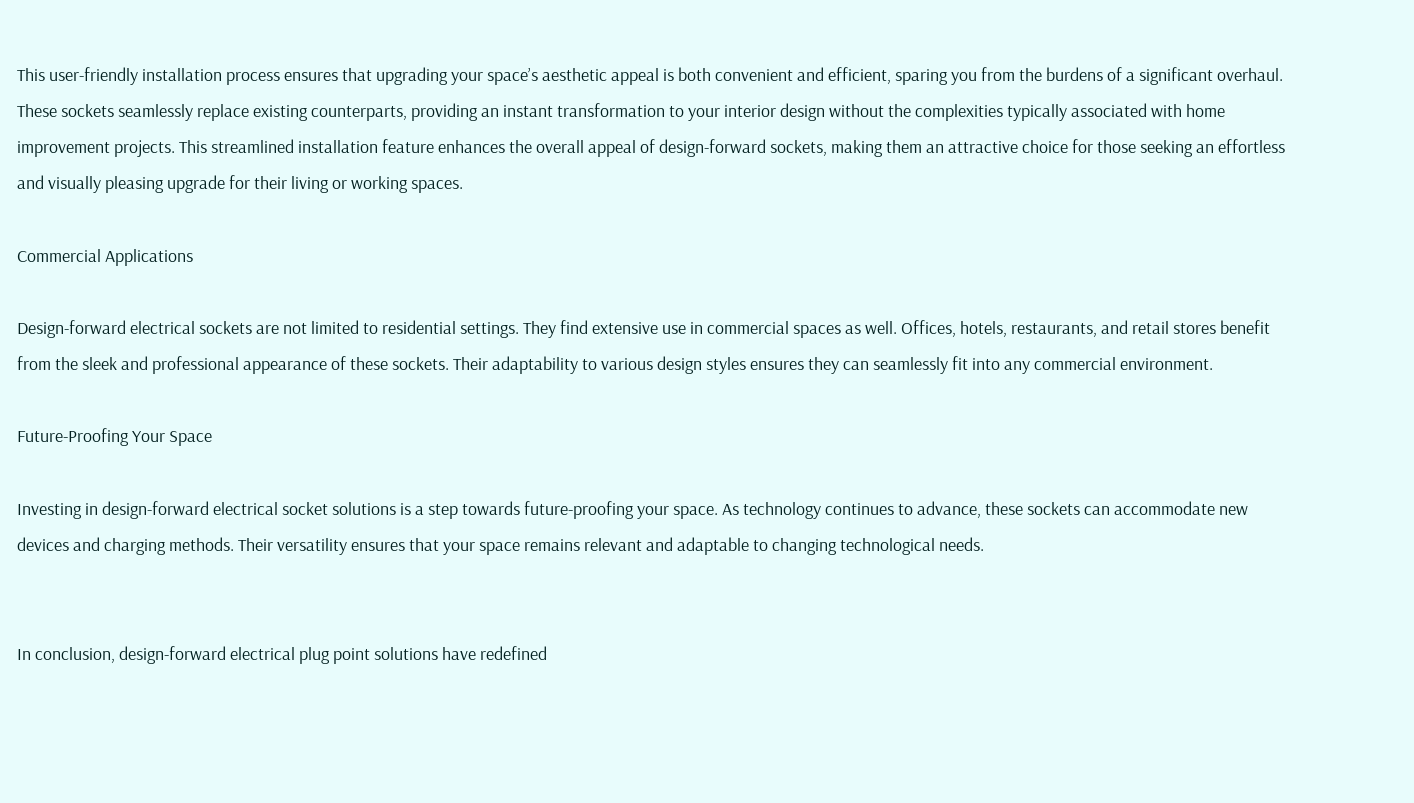This user-friendly installation process ensures that upgrading your space’s aesthetic appeal is both convenient and efficient, sparing you from the burdens of a significant overhaul. These sockets seamlessly replace existing counterparts, providing an instant transformation to your interior design without the complexities typically associated with home improvement projects. This streamlined installation feature enhances the overall appeal of design-forward sockets, making them an attractive choice for those seeking an effortless and visually pleasing upgrade for their living or working spaces.

Commercial Applications

Design-forward electrical sockets are not limited to residential settings. They find extensive use in commercial spaces as well. Offices, hotels, restaurants, and retail stores benefit from the sleek and professional appearance of these sockets. Their adaptability to various design styles ensures they can seamlessly fit into any commercial environment.

Future-Proofing Your Space

Investing in design-forward electrical socket solutions is a step towards future-proofing your space. As technology continues to advance, these sockets can accommodate new devices and charging methods. Their versatility ensures that your space remains relevant and adaptable to changing technological needs.


In conclusion, design-forward electrical plug point solutions have redefined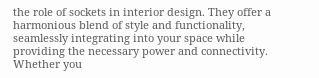the role of sockets in interior design. They offer a harmonious blend of style and functionality, seamlessly integrating into your space while providing the necessary power and connectivity. Whether you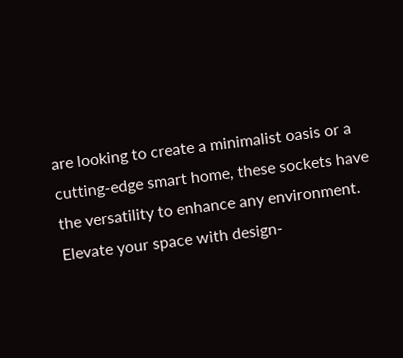are looking to create a minimalist oasis or a cutting-edge smart home, these sockets have the versatility to enhance any environment. Elevate your space with design-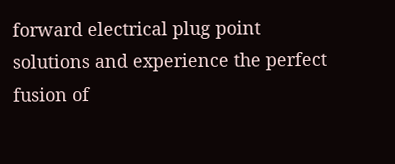forward electrical plug point solutions and experience the perfect fusion of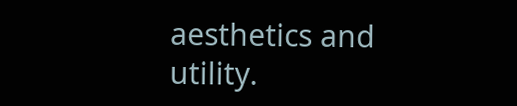aesthetics and utility.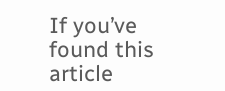If you’ve found this article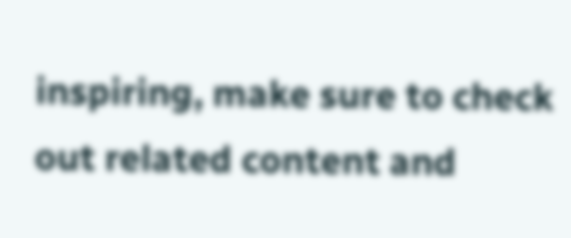inspiring, make sure to check out related content and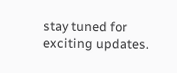stay tuned for exciting updates.